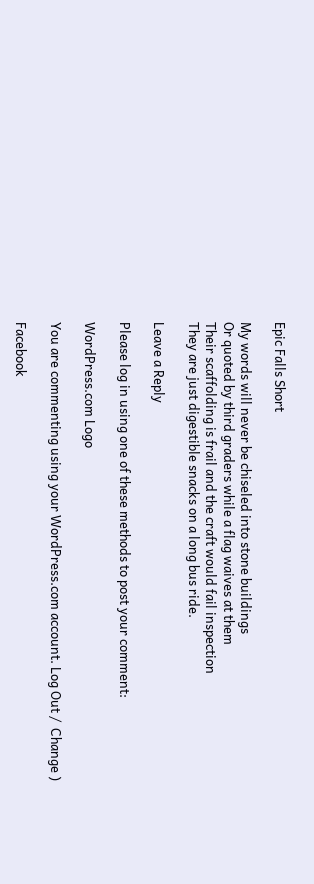Epic Falls Short

My words will never be chiseled into stone buildings
Or quoted by third graders while a flag waives at them
Their scaffolding is frail and the craft would fail inspection
They are just digestible snacks on a long bus ride.

Leave a Reply

Please log in using one of these methods to post your comment:

WordPress.com Logo

You are commenting using your WordPress.com account. Log Out /  Change )

Facebook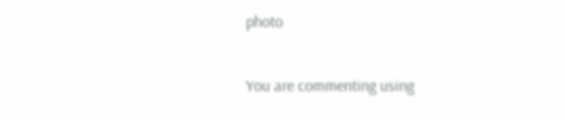photo

You are commenting using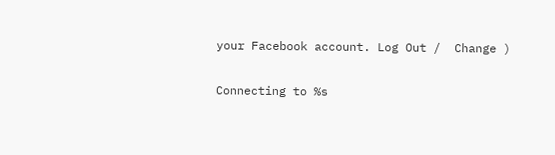your Facebook account. Log Out /  Change )

Connecting to %s